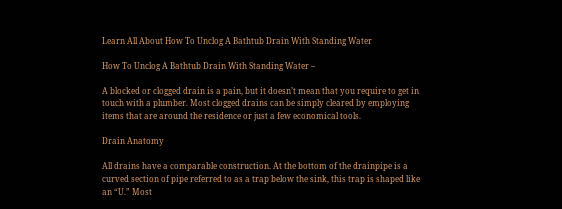Learn All About How To Unclog A Bathtub Drain With Standing Water

How To Unclog A Bathtub Drain With Standing Water –

A blocked or clogged drain is a pain, but it doesn’t mean that you require to get in touch with a plumber. Most clogged drains can be simply cleared by employing items that are around the residence or just a few economical tools.

Drain Anatomy

All drains have a comparable construction. At the bottom of the drainpipe is a curved section of pipe referred to as a trap below the sink, this trap is shaped like an “U.” Most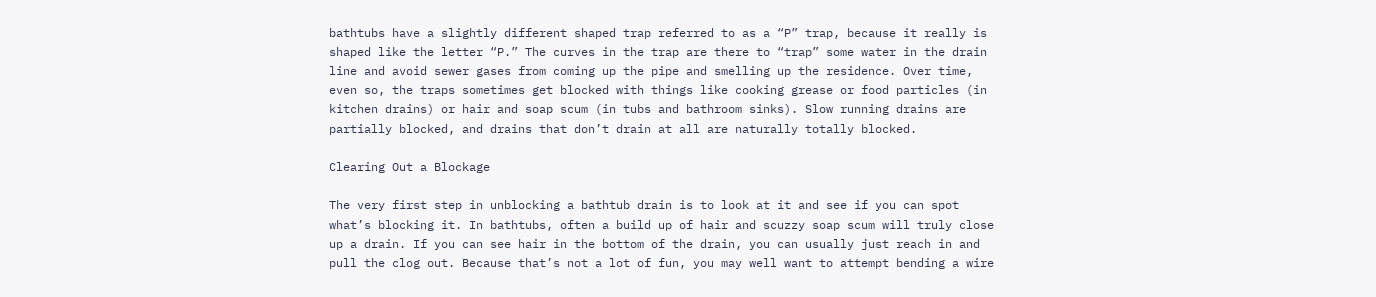bathtubs have a slightly different shaped trap referred to as a “P” trap, because it really is shaped like the letter “P.” The curves in the trap are there to “trap” some water in the drain line and avoid sewer gases from coming up the pipe and smelling up the residence. Over time, even so, the traps sometimes get blocked with things like cooking grease or food particles (in kitchen drains) or hair and soap scum (in tubs and bathroom sinks). Slow running drains are partially blocked, and drains that don’t drain at all are naturally totally blocked.

Clearing Out a Blockage

The very first step in unblocking a bathtub drain is to look at it and see if you can spot what’s blocking it. In bathtubs, often a build up of hair and scuzzy soap scum will truly close up a drain. If you can see hair in the bottom of the drain, you can usually just reach in and pull the clog out. Because that’s not a lot of fun, you may well want to attempt bending a wire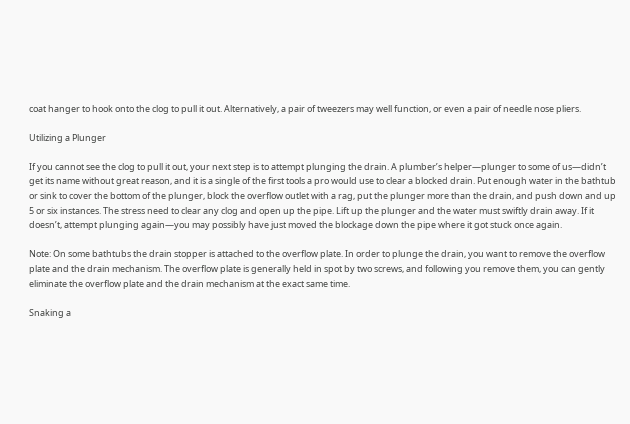coat hanger to hook onto the clog to pull it out. Alternatively, a pair of tweezers may well function, or even a pair of needle nose pliers.

Utilizing a Plunger

If you cannot see the clog to pull it out, your next step is to attempt plunging the drain. A plumber’s helper—plunger to some of us—didn’t get its name without great reason, and it is a single of the first tools a pro would use to clear a blocked drain. Put enough water in the bathtub or sink to cover the bottom of the plunger, block the overflow outlet with a rag, put the plunger more than the drain, and push down and up 5 or six instances. The stress need to clear any clog and open up the pipe. Lift up the plunger and the water must swiftly drain away. If it doesn’t, attempt plunging again—you may possibly have just moved the blockage down the pipe where it got stuck once again.

Note: On some bathtubs the drain stopper is attached to the overflow plate. In order to plunge the drain, you want to remove the overflow plate and the drain mechanism. The overflow plate is generally held in spot by two screws, and following you remove them, you can gently eliminate the overflow plate and the drain mechanism at the exact same time.

Snaking a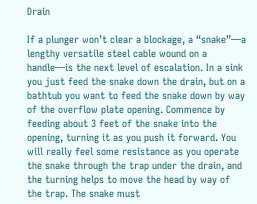Drain

If a plunger won’t clear a blockage, a “snake”—a lengthy versatile steel cable wound on a handle—is the next level of escalation. In a sink you just feed the snake down the drain, but on a bathtub you want to feed the snake down by way of the overflow plate opening. Commence by feeding about 3 feet of the snake into the opening, turning it as you push it forward. You will really feel some resistance as you operate the snake through the trap under the drain, and the turning helps to move the head by way of the trap. The snake must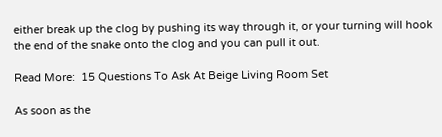either break up the clog by pushing its way through it, or your turning will hook the end of the snake onto the clog and you can pull it out.

Read More:  15 Questions To Ask At Beige Living Room Set

As soon as the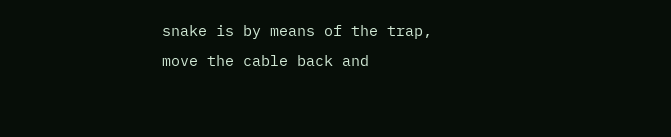snake is by means of the trap, move the cable back and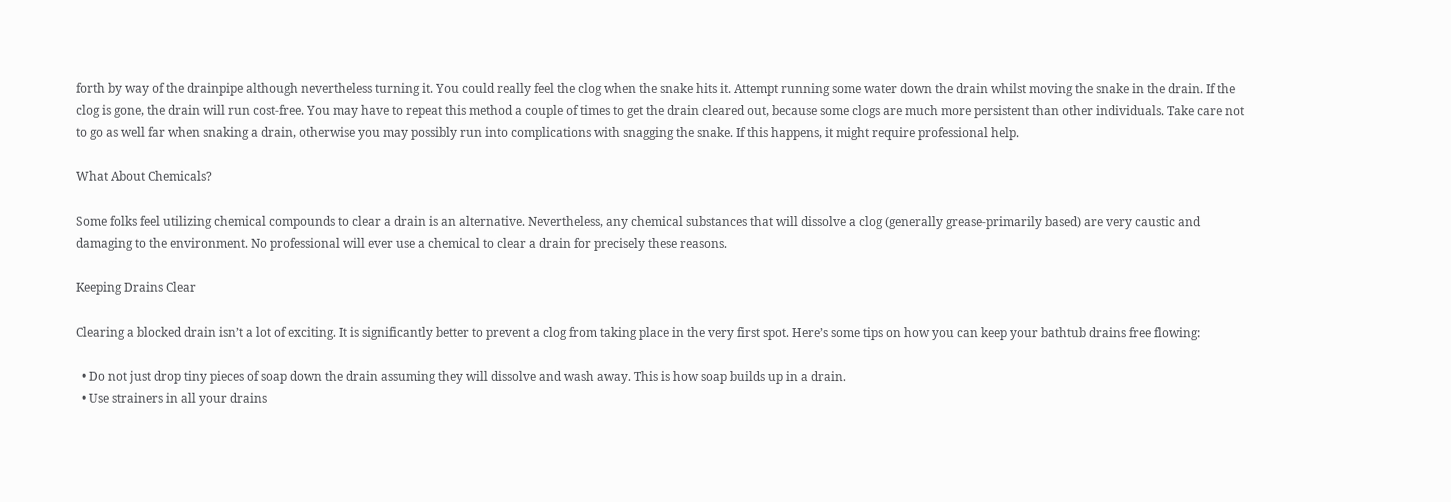forth by way of the drainpipe although nevertheless turning it. You could really feel the clog when the snake hits it. Attempt running some water down the drain whilst moving the snake in the drain. If the clog is gone, the drain will run cost-free. You may have to repeat this method a couple of times to get the drain cleared out, because some clogs are much more persistent than other individuals. Take care not to go as well far when snaking a drain, otherwise you may possibly run into complications with snagging the snake. If this happens, it might require professional help.

What About Chemicals?

Some folks feel utilizing chemical compounds to clear a drain is an alternative. Nevertheless, any chemical substances that will dissolve a clog (generally grease-primarily based) are very caustic and damaging to the environment. No professional will ever use a chemical to clear a drain for precisely these reasons.

Keeping Drains Clear

Clearing a blocked drain isn’t a lot of exciting. It is significantly better to prevent a clog from taking place in the very first spot. Here’s some tips on how you can keep your bathtub drains free flowing:

  • Do not just drop tiny pieces of soap down the drain assuming they will dissolve and wash away. This is how soap builds up in a drain.
  • Use strainers in all your drains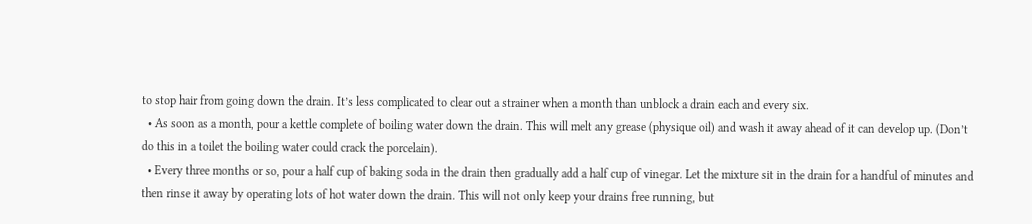to stop hair from going down the drain. It’s less complicated to clear out a strainer when a month than unblock a drain each and every six.
  • As soon as a month, pour a kettle complete of boiling water down the drain. This will melt any grease (physique oil) and wash it away ahead of it can develop up. (Don’t do this in a toilet the boiling water could crack the porcelain).
  • Every three months or so, pour a half cup of baking soda in the drain then gradually add a half cup of vinegar. Let the mixture sit in the drain for a handful of minutes and then rinse it away by operating lots of hot water down the drain. This will not only keep your drains free running, but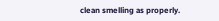clean smelling as properly.